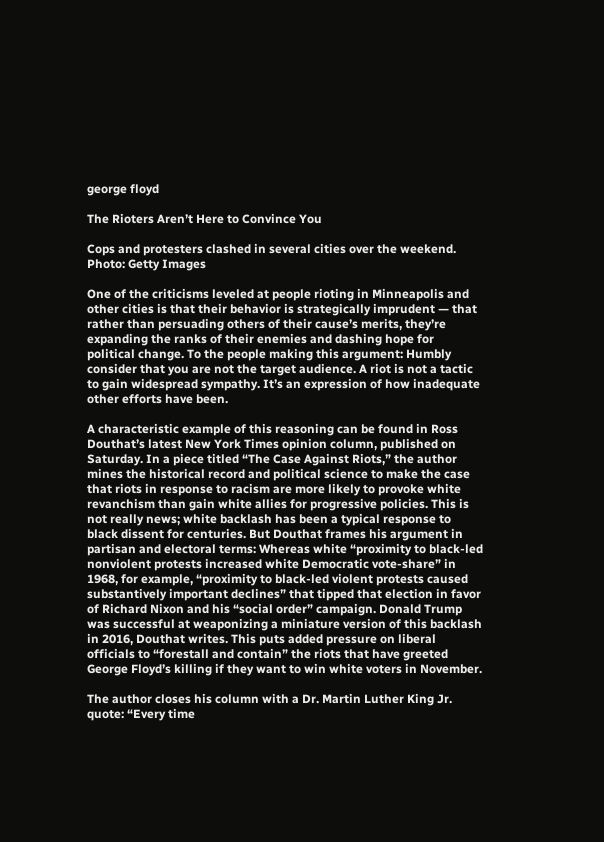george floyd

The Rioters Aren’t Here to Convince You

Cops and protesters clashed in several cities over the weekend. Photo: Getty Images

One of the criticisms leveled at people rioting in Minneapolis and other cities is that their behavior is strategically imprudent — that rather than persuading others of their cause’s merits, they’re expanding the ranks of their enemies and dashing hope for political change. To the people making this argument: Humbly consider that you are not the target audience. A riot is not a tactic to gain widespread sympathy. It’s an expression of how inadequate other efforts have been.

A characteristic example of this reasoning can be found in Ross Douthat’s latest New York Times opinion column, published on Saturday. In a piece titled “The Case Against Riots,” the author mines the historical record and political science to make the case that riots in response to racism are more likely to provoke white revanchism than gain white allies for progressive policies. This is not really news; white backlash has been a typical response to black dissent for centuries. But Douthat frames his argument in partisan and electoral terms: Whereas white “proximity to black-led nonviolent protests increased white Democratic vote-share” in 1968, for example, “proximity to black-led violent protests caused substantively important declines” that tipped that election in favor of Richard Nixon and his “social order” campaign. Donald Trump was successful at weaponizing a miniature version of this backlash in 2016, Douthat writes. This puts added pressure on liberal officials to “forestall and contain” the riots that have greeted George Floyd’s killing if they want to win white voters in November.

The author closes his column with a Dr. Martin Luther King Jr. quote: “Every time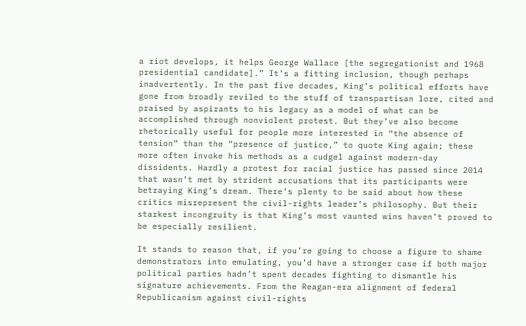a riot develops, it helps George Wallace [the segregationist and 1968 presidential candidate].” It’s a fitting inclusion, though perhaps inadvertently. In the past five decades, King’s political efforts have gone from broadly reviled to the stuff of transpartisan lore, cited and praised by aspirants to his legacy as a model of what can be accomplished through nonviolent protest. But they’ve also become rhetorically useful for people more interested in “the absence of tension” than the “presence of justice,” to quote King again; these more often invoke his methods as a cudgel against modern-day dissidents. Hardly a protest for racial justice has passed since 2014 that wasn’t met by strident accusations that its participants were betraying King’s dream. There’s plenty to be said about how these critics misrepresent the civil-rights leader’s philosophy. But their starkest incongruity is that King’s most vaunted wins haven’t proved to be especially resilient.

It stands to reason that, if you’re going to choose a figure to shame demonstrators into emulating, you’d have a stronger case if both major political parties hadn’t spent decades fighting to dismantle his signature achievements. From the Reagan-era alignment of federal Republicanism against civil-rights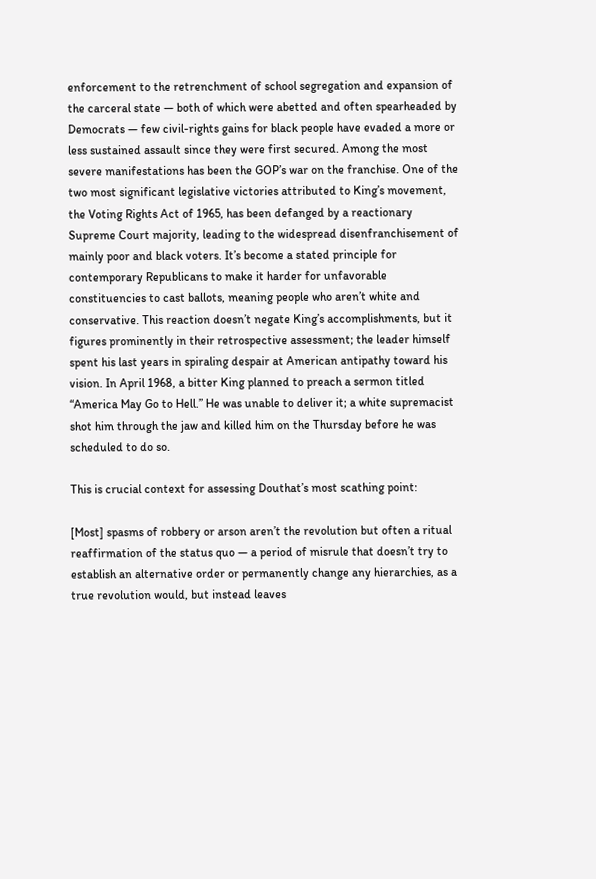enforcement to the retrenchment of school segregation and expansion of the carceral state — both of which were abetted and often spearheaded by Democrats — few civil-rights gains for black people have evaded a more or less sustained assault since they were first secured. Among the most severe manifestations has been the GOP’s war on the franchise. One of the two most significant legislative victories attributed to King’s movement, the Voting Rights Act of 1965, has been defanged by a reactionary Supreme Court majority, leading to the widespread disenfranchisement of mainly poor and black voters. It’s become a stated principle for contemporary Republicans to make it harder for unfavorable constituencies to cast ballots, meaning people who aren’t white and conservative. This reaction doesn’t negate King’s accomplishments, but it figures prominently in their retrospective assessment; the leader himself spent his last years in spiraling despair at American antipathy toward his vision. In April 1968, a bitter King planned to preach a sermon titled “America May Go to Hell.” He was unable to deliver it; a white supremacist shot him through the jaw and killed him on the Thursday before he was scheduled to do so.

This is crucial context for assessing Douthat’s most scathing point:

[Most] spasms of robbery or arson aren’t the revolution but often a ritual reaffirmation of the status quo — a period of misrule that doesn’t try to establish an alternative order or permanently change any hierarchies, as a true revolution would, but instead leaves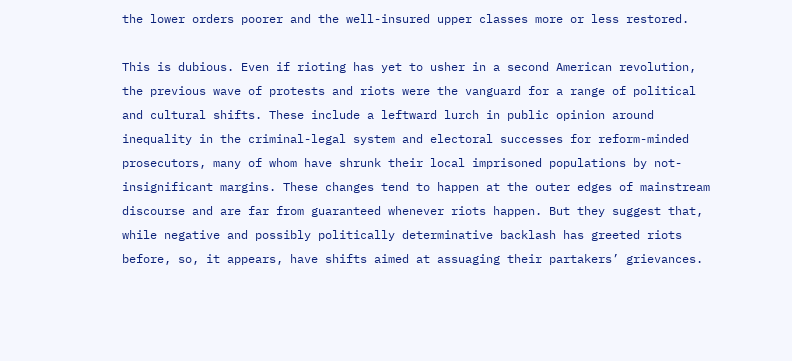the lower orders poorer and the well-insured upper classes more or less restored.

This is dubious. Even if rioting has yet to usher in a second American revolution, the previous wave of protests and riots were the vanguard for a range of political and cultural shifts. These include a leftward lurch in public opinion around inequality in the criminal-legal system and electoral successes for reform-minded prosecutors, many of whom have shrunk their local imprisoned populations by not-insignificant margins. These changes tend to happen at the outer edges of mainstream discourse and are far from guaranteed whenever riots happen. But they suggest that, while negative and possibly politically determinative backlash has greeted riots before, so, it appears, have shifts aimed at assuaging their partakers’ grievances.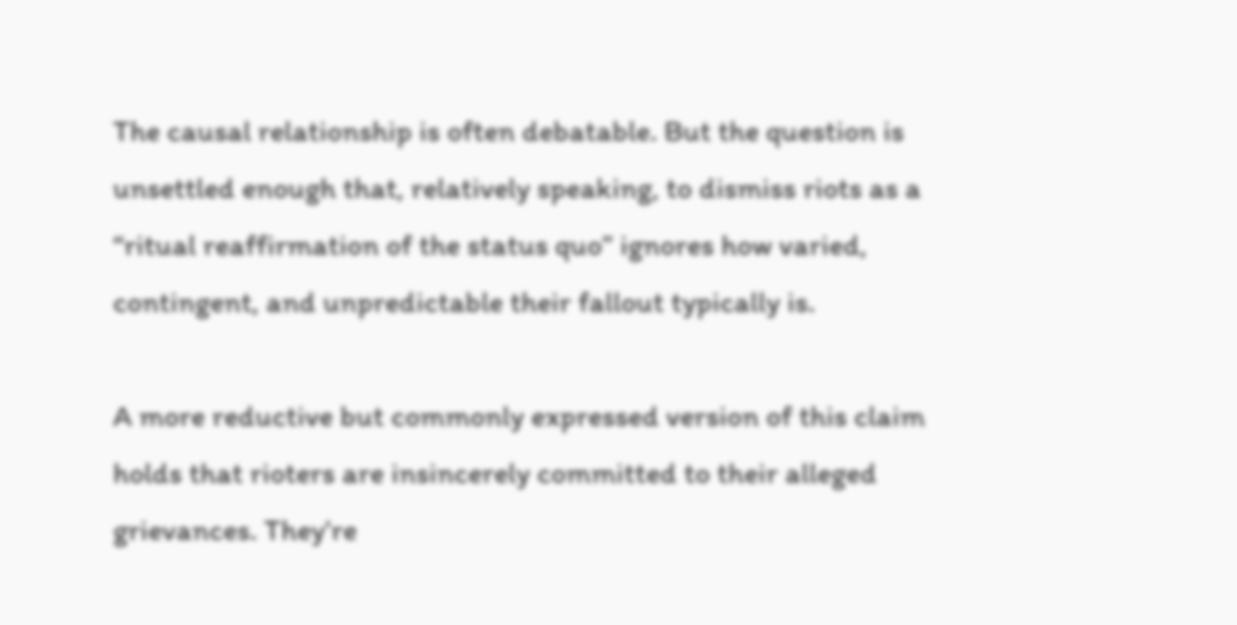The causal relationship is often debatable. But the question is unsettled enough that, relatively speaking, to dismiss riots as a “ritual reaffirmation of the status quo” ignores how varied, contingent, and unpredictable their fallout typically is.

A more reductive but commonly expressed version of this claim holds that rioters are insincerely committed to their alleged grievances. They’re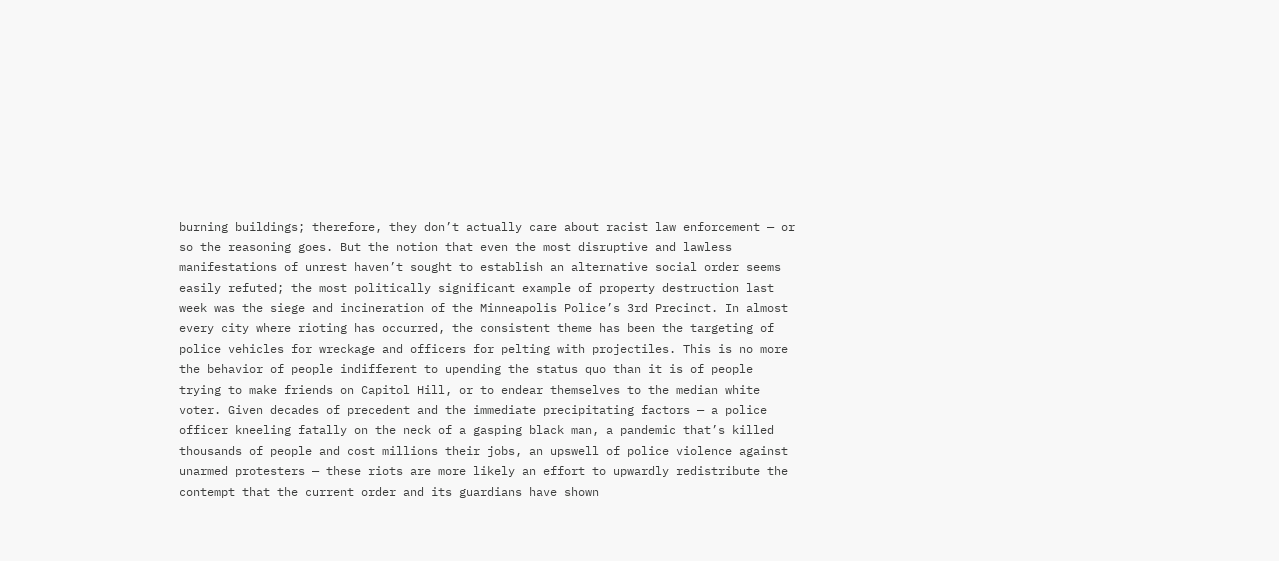burning buildings; therefore, they don’t actually care about racist law enforcement — or so the reasoning goes. But the notion that even the most disruptive and lawless manifestations of unrest haven’t sought to establish an alternative social order seems easily refuted; the most politically significant example of property destruction last week was the siege and incineration of the Minneapolis Police’s 3rd Precinct. In almost every city where rioting has occurred, the consistent theme has been the targeting of police vehicles for wreckage and officers for pelting with projectiles. This is no more the behavior of people indifferent to upending the status quo than it is of people trying to make friends on Capitol Hill, or to endear themselves to the median white voter. Given decades of precedent and the immediate precipitating factors — a police officer kneeling fatally on the neck of a gasping black man, a pandemic that’s killed thousands of people and cost millions their jobs, an upswell of police violence against unarmed protesters — these riots are more likely an effort to upwardly redistribute the contempt that the current order and its guardians have shown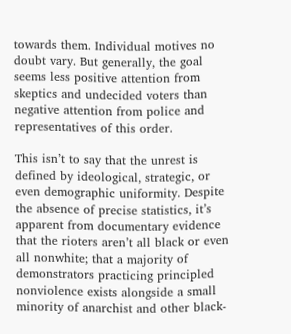towards them. Individual motives no doubt vary. But generally, the goal seems less positive attention from skeptics and undecided voters than negative attention from police and representatives of this order.

This isn’t to say that the unrest is defined by ideological, strategic, or even demographic uniformity. Despite the absence of precise statistics, it’s apparent from documentary evidence that the rioters aren’t all black or even all nonwhite; that a majority of demonstrators practicing principled nonviolence exists alongside a small minority of anarchist and other black-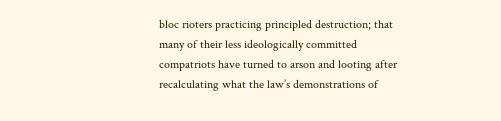bloc rioters practicing principled destruction; that many of their less ideologically committed compatriots have turned to arson and looting after recalculating what the law’s demonstrations of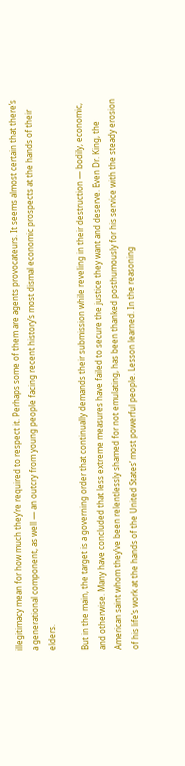illegitimacy mean for how much they’re required to respect it. Perhaps some of them are agents provocateurs. It seems almost certain that there’s a generational component, as well — an outcry from young people facing recent history’s most dismal economic prospects at the hands of their elders.

But in the main, the target is a governing order that continually demands their submission while reveling in their destruction — bodily, economic, and otherwise. Many have concluded that less extreme measures have failed to secure the justice they want and deserve. Even Dr. King, the American saint whom they’ve been relentlessly shamed for not emulating, has been thanked posthumously for his service with the steady erosion of his life’s work at the hands of the United States’ most powerful people. Lesson learned. In the reasoning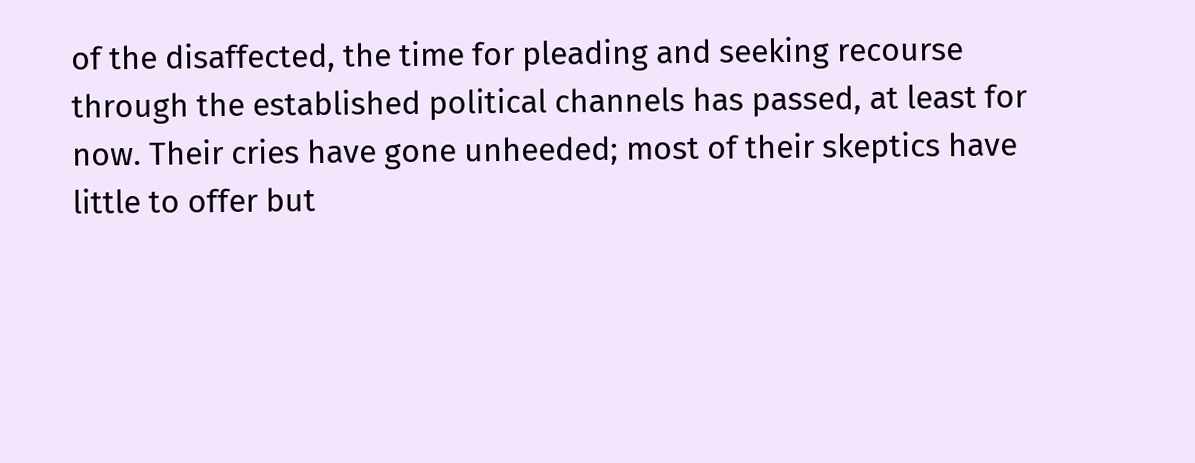of the disaffected, the time for pleading and seeking recourse through the established political channels has passed, at least for now. Their cries have gone unheeded; most of their skeptics have little to offer but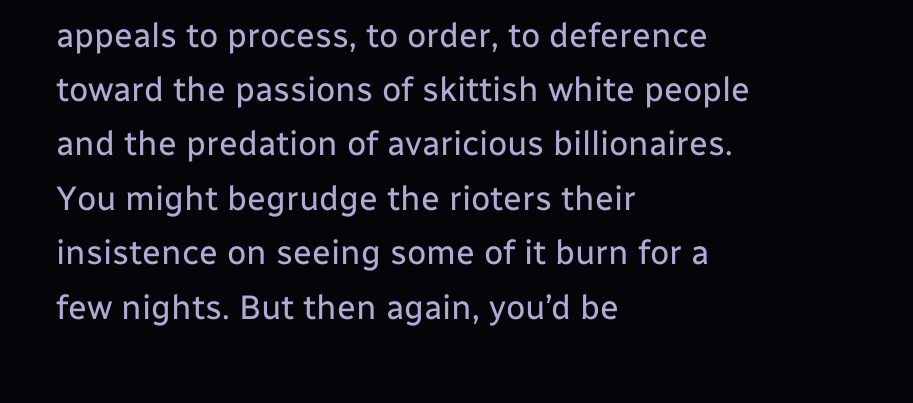appeals to process, to order, to deference toward the passions of skittish white people and the predation of avaricious billionaires. You might begrudge the rioters their insistence on seeing some of it burn for a few nights. But then again, you’d be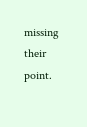missing their point.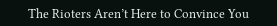The Rioters Aren’t Here to Convince You